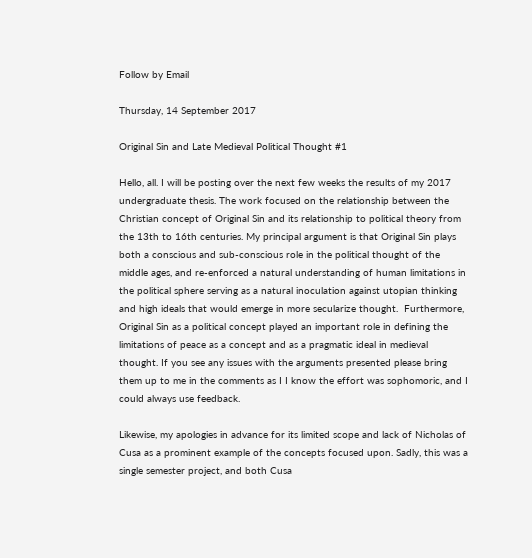Follow by Email

Thursday, 14 September 2017

Original Sin and Late Medieval Political Thought #1

Hello, all. I will be posting over the next few weeks the results of my 2017 undergraduate thesis. The work focused on the relationship between the Christian concept of Original Sin and its relationship to political theory from the 13th to 16th centuries. My principal argument is that Original Sin plays both a conscious and sub-conscious role in the political thought of the middle ages, and re-enforced a natural understanding of human limitations in the political sphere serving as a natural inoculation against utopian thinking and high ideals that would emerge in more secularize thought.  Furthermore, Original Sin as a political concept played an important role in defining the limitations of peace as a concept and as a pragmatic ideal in medieval thought. If you see any issues with the arguments presented please bring them up to me in the comments as I I know the effort was sophomoric, and I could always use feedback.

Likewise, my apologies in advance for its limited scope and lack of Nicholas of Cusa as a prominent example of the concepts focused upon. Sadly, this was a single semester project, and both Cusa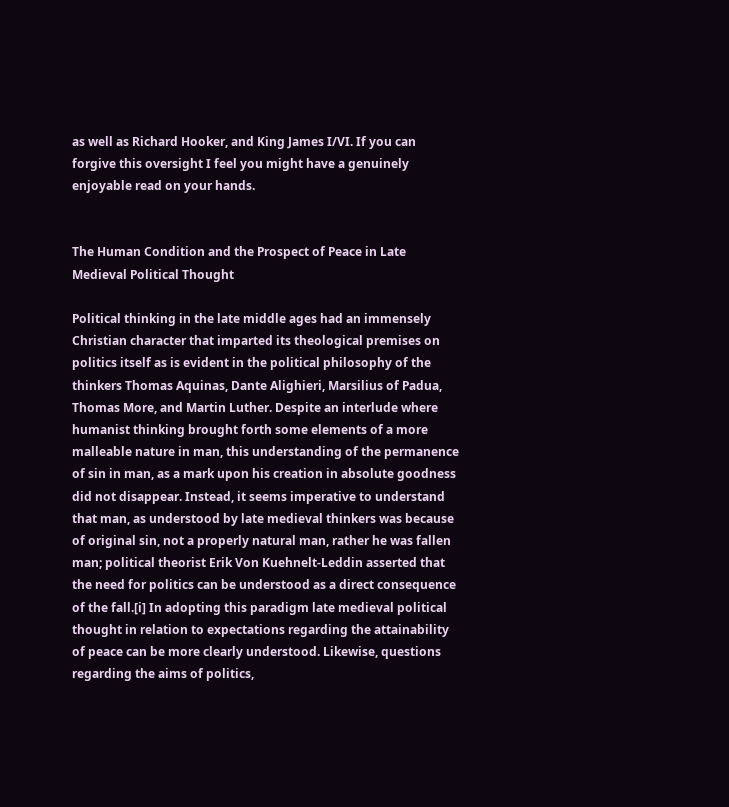as well as Richard Hooker, and King James I/VI. If you can forgive this oversight I feel you might have a genuinely enjoyable read on your hands.


The Human Condition and the Prospect of Peace in Late Medieval Political Thought

Political thinking in the late middle ages had an immensely Christian character that imparted its theological premises on politics itself as is evident in the political philosophy of the thinkers Thomas Aquinas, Dante Alighieri, Marsilius of Padua, Thomas More, and Martin Luther. Despite an interlude where humanist thinking brought forth some elements of a more malleable nature in man, this understanding of the permanence of sin in man, as a mark upon his creation in absolute goodness did not disappear. Instead, it seems imperative to understand that man, as understood by late medieval thinkers was because of original sin, not a properly natural man, rather he was fallen man; political theorist Erik Von Kuehnelt-Leddin asserted that the need for politics can be understood as a direct consequence of the fall.[i] In adopting this paradigm late medieval political thought in relation to expectations regarding the attainability of peace can be more clearly understood. Likewise, questions regarding the aims of politics,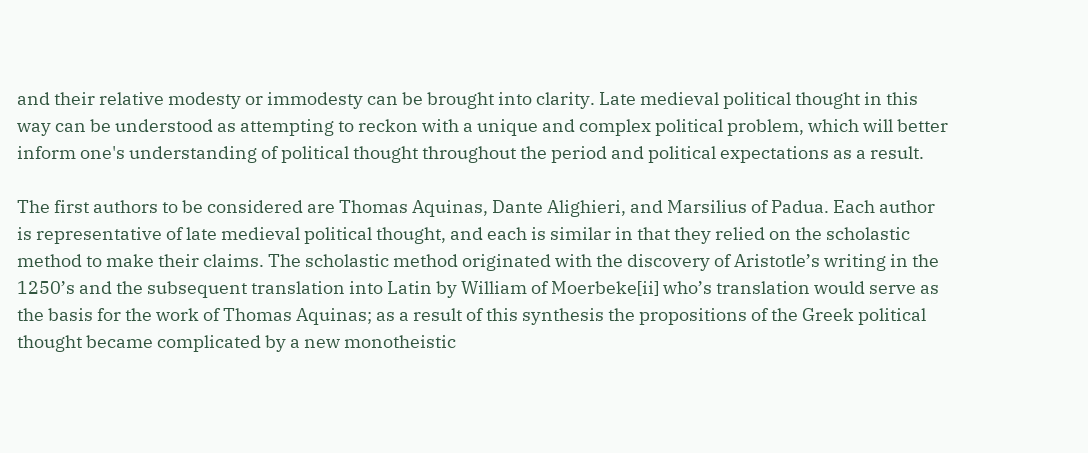and their relative modesty or immodesty can be brought into clarity. Late medieval political thought in this way can be understood as attempting to reckon with a unique and complex political problem, which will better inform one's understanding of political thought throughout the period and political expectations as a result.

The first authors to be considered are Thomas Aquinas, Dante Alighieri, and Marsilius of Padua. Each author is representative of late medieval political thought, and each is similar in that they relied on the scholastic method to make their claims. The scholastic method originated with the discovery of Aristotle’s writing in the 1250’s and the subsequent translation into Latin by William of Moerbeke[ii] who’s translation would serve as the basis for the work of Thomas Aquinas; as a result of this synthesis the propositions of the Greek political thought became complicated by a new monotheistic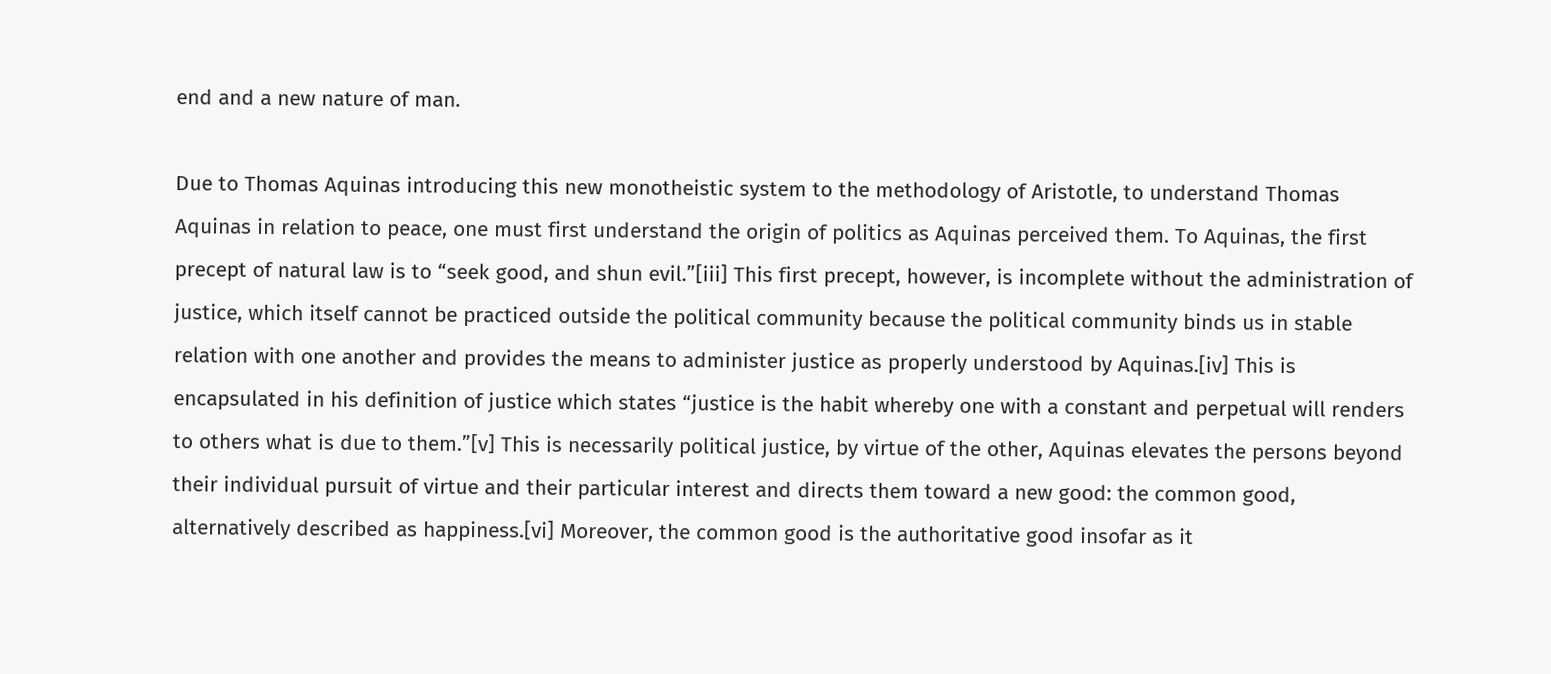end and a new nature of man.

Due to Thomas Aquinas introducing this new monotheistic system to the methodology of Aristotle, to understand Thomas Aquinas in relation to peace, one must first understand the origin of politics as Aquinas perceived them. To Aquinas, the first precept of natural law is to “seek good, and shun evil.”[iii] This first precept, however, is incomplete without the administration of justice, which itself cannot be practiced outside the political community because the political community binds us in stable relation with one another and provides the means to administer justice as properly understood by Aquinas.[iv] This is encapsulated in his definition of justice which states “justice is the habit whereby one with a constant and perpetual will renders to others what is due to them.”[v] This is necessarily political justice, by virtue of the other, Aquinas elevates the persons beyond their individual pursuit of virtue and their particular interest and directs them toward a new good: the common good, alternatively described as happiness.[vi] Moreover, the common good is the authoritative good insofar as it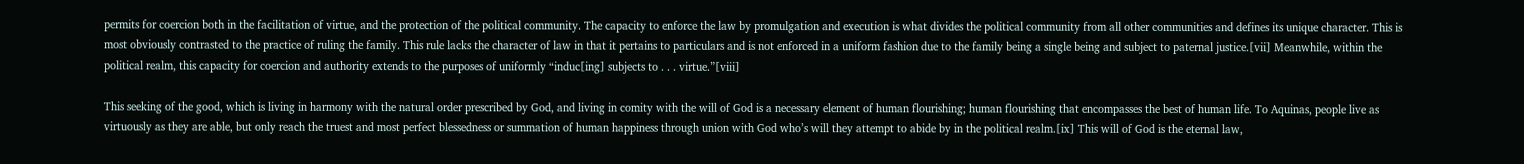permits for coercion both in the facilitation of virtue, and the protection of the political community. The capacity to enforce the law by promulgation and execution is what divides the political community from all other communities and defines its unique character. This is most obviously contrasted to the practice of ruling the family. This rule lacks the character of law in that it pertains to particulars and is not enforced in a uniform fashion due to the family being a single being and subject to paternal justice.[vii] Meanwhile, within the political realm, this capacity for coercion and authority extends to the purposes of uniformly “induc[ing] subjects to . . . virtue.”[viii]

This seeking of the good, which is living in harmony with the natural order prescribed by God, and living in comity with the will of God is a necessary element of human flourishing; human flourishing that encompasses the best of human life. To Aquinas, people live as virtuously as they are able, but only reach the truest and most perfect blessedness or summation of human happiness through union with God who’s will they attempt to abide by in the political realm.[ix] This will of God is the eternal law,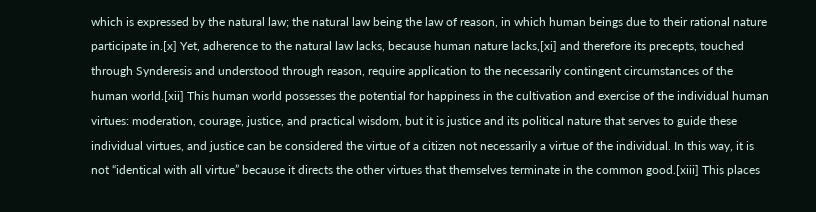which is expressed by the natural law; the natural law being the law of reason, in which human beings due to their rational nature participate in.[x] Yet, adherence to the natural law lacks, because human nature lacks,[xi] and therefore its precepts, touched through Synderesis and understood through reason, require application to the necessarily contingent circumstances of the human world.[xii] This human world possesses the potential for happiness in the cultivation and exercise of the individual human virtues: moderation, courage, justice, and practical wisdom, but it is justice and its political nature that serves to guide these individual virtues, and justice can be considered the virtue of a citizen not necessarily a virtue of the individual. In this way, it is not “identical with all virtue” because it directs the other virtues that themselves terminate in the common good.[xiii] This places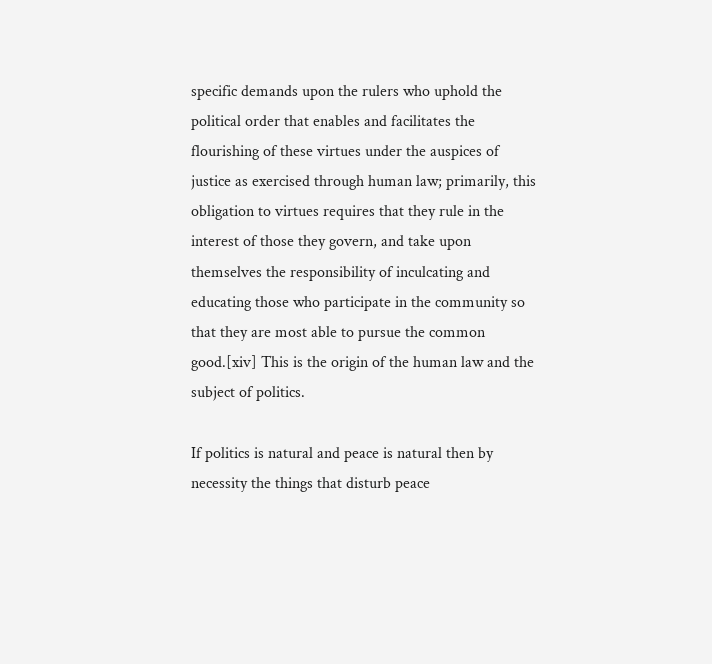specific demands upon the rulers who uphold the political order that enables and facilitates the flourishing of these virtues under the auspices of justice as exercised through human law; primarily, this obligation to virtues requires that they rule in the interest of those they govern, and take upon themselves the responsibility of inculcating and educating those who participate in the community so that they are most able to pursue the common good.[xiv] This is the origin of the human law and the subject of politics.

If politics is natural and peace is natural then by necessity the things that disturb peace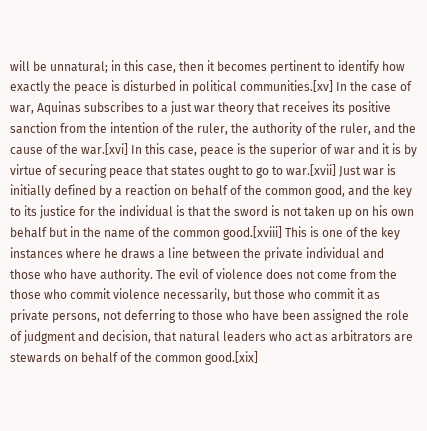will be unnatural; in this case, then it becomes pertinent to identify how exactly the peace is disturbed in political communities.[xv] In the case of war, Aquinas subscribes to a just war theory that receives its positive sanction from the intention of the ruler, the authority of the ruler, and the cause of the war.[xvi] In this case, peace is the superior of war and it is by virtue of securing peace that states ought to go to war.[xvii] Just war is initially defined by a reaction on behalf of the common good, and the key to its justice for the individual is that the sword is not taken up on his own behalf but in the name of the common good.[xviii] This is one of the key instances where he draws a line between the private individual and those who have authority. The evil of violence does not come from the those who commit violence necessarily, but those who commit it as private persons, not deferring to those who have been assigned the role of judgment and decision, that natural leaders who act as arbitrators are stewards on behalf of the common good.[xix]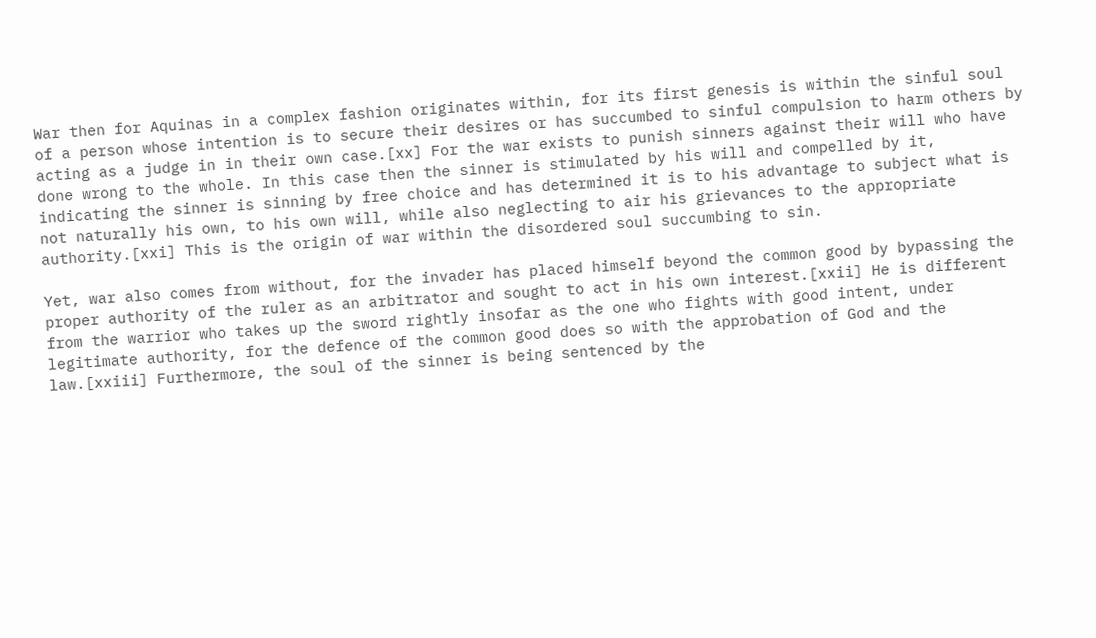War then for Aquinas in a complex fashion originates within, for its first genesis is within the sinful soul of a person whose intention is to secure their desires or has succumbed to sinful compulsion to harm others by acting as a judge in in their own case.[xx] For the war exists to punish sinners against their will who have done wrong to the whole. In this case then the sinner is stimulated by his will and compelled by it, indicating the sinner is sinning by free choice and has determined it is to his advantage to subject what is not naturally his own, to his own will, while also neglecting to air his grievances to the appropriate authority.[xxi] This is the origin of war within the disordered soul succumbing to sin.

Yet, war also comes from without, for the invader has placed himself beyond the common good by bypassing the proper authority of the ruler as an arbitrator and sought to act in his own interest.[xxii] He is different from the warrior who takes up the sword rightly insofar as the one who fights with good intent, under legitimate authority, for the defence of the common good does so with the approbation of God and the law.[xxiii] Furthermore, the soul of the sinner is being sentenced by the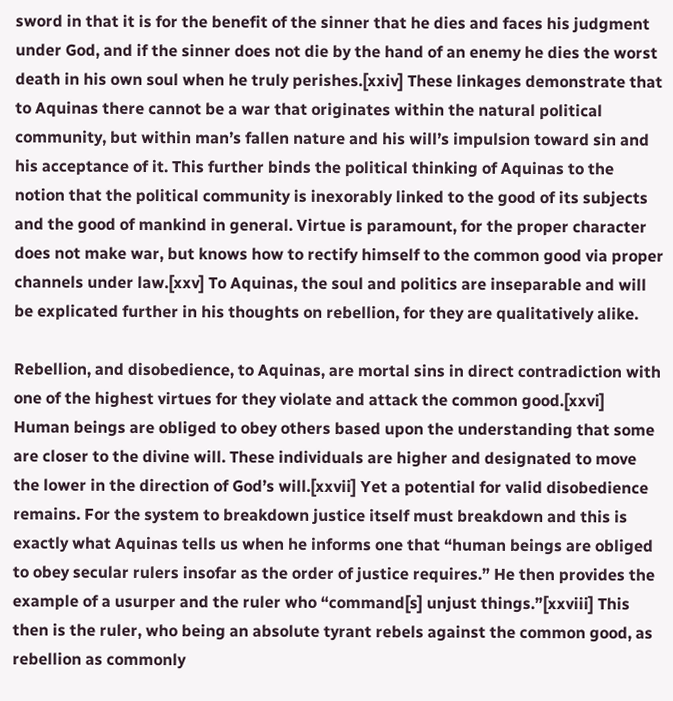sword in that it is for the benefit of the sinner that he dies and faces his judgment under God, and if the sinner does not die by the hand of an enemy he dies the worst death in his own soul when he truly perishes.[xxiv] These linkages demonstrate that to Aquinas there cannot be a war that originates within the natural political community, but within man’s fallen nature and his will’s impulsion toward sin and his acceptance of it. This further binds the political thinking of Aquinas to the notion that the political community is inexorably linked to the good of its subjects and the good of mankind in general. Virtue is paramount, for the proper character does not make war, but knows how to rectify himself to the common good via proper channels under law.[xxv] To Aquinas, the soul and politics are inseparable and will be explicated further in his thoughts on rebellion, for they are qualitatively alike.

Rebellion, and disobedience, to Aquinas, are mortal sins in direct contradiction with one of the highest virtues for they violate and attack the common good.[xxvi] Human beings are obliged to obey others based upon the understanding that some are closer to the divine will. These individuals are higher and designated to move the lower in the direction of God’s will.[xxvii] Yet a potential for valid disobedience remains. For the system to breakdown justice itself must breakdown and this is exactly what Aquinas tells us when he informs one that “human beings are obliged to obey secular rulers insofar as the order of justice requires.” He then provides the example of a usurper and the ruler who “command[s] unjust things.”[xxviii] This then is the ruler, who being an absolute tyrant rebels against the common good, as rebellion as commonly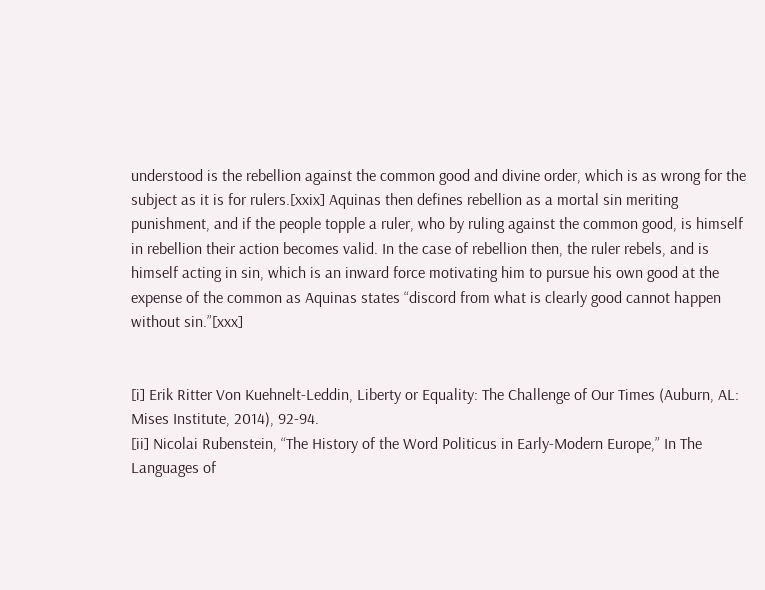understood is the rebellion against the common good and divine order, which is as wrong for the subject as it is for rulers.[xxix] Aquinas then defines rebellion as a mortal sin meriting punishment, and if the people topple a ruler, who by ruling against the common good, is himself in rebellion their action becomes valid. In the case of rebellion then, the ruler rebels, and is himself acting in sin, which is an inward force motivating him to pursue his own good at the expense of the common as Aquinas states “discord from what is clearly good cannot happen without sin.”[xxx]


[i] Erik Ritter Von Kuehnelt-Leddin, Liberty or Equality: The Challenge of Our Times (Auburn, AL: Mises Institute, 2014), 92-94.
[ii] Nicolai Rubenstein, “The History of the Word Politicus in Early-Modern Europe,” In The Languages of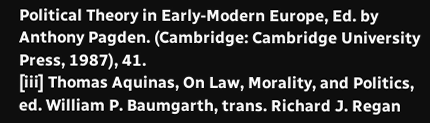Political Theory in Early-Modern Europe, Ed. by Anthony Pagden. (Cambridge: Cambridge University Press, 1987), 41.
[iii] Thomas Aquinas, On Law, Morality, and Politics, ed. William P. Baumgarth, trans. Richard J. Regan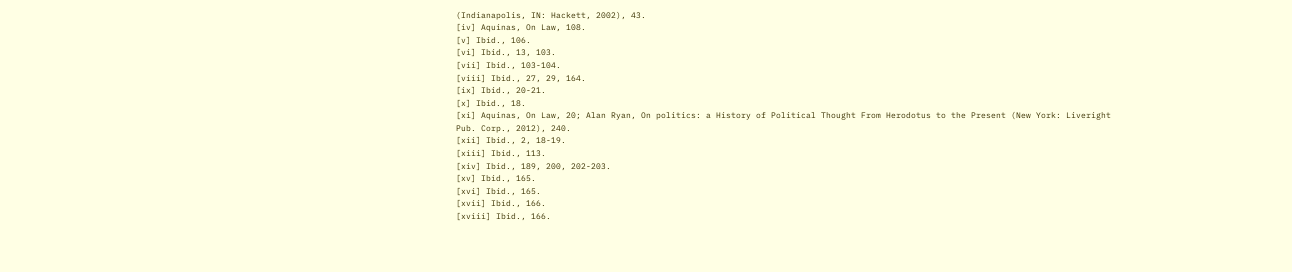(Indianapolis, IN: Hackett, 2002), 43.
[iv] Aquinas, On Law, 108.
[v] Ibid., 106.
[vi] Ibid., 13, 103.
[vii] Ibid., 103-104.
[viii] Ibid., 27, 29, 164.
[ix] Ibid., 20-21.
[x] Ibid., 18.
[xi] Aquinas, On Law, 20; Alan Ryan, On politics: a History of Political Thought From Herodotus to the Present (New York: Liveright Pub. Corp., 2012), 240.
[xii] Ibid., 2, 18-19.
[xiii] Ibid., 113.
[xiv] Ibid., 189, 200, 202-203.
[xv] Ibid., 165.
[xvi] Ibid., 165.
[xvii] Ibid., 166.
[xviii] Ibid., 166.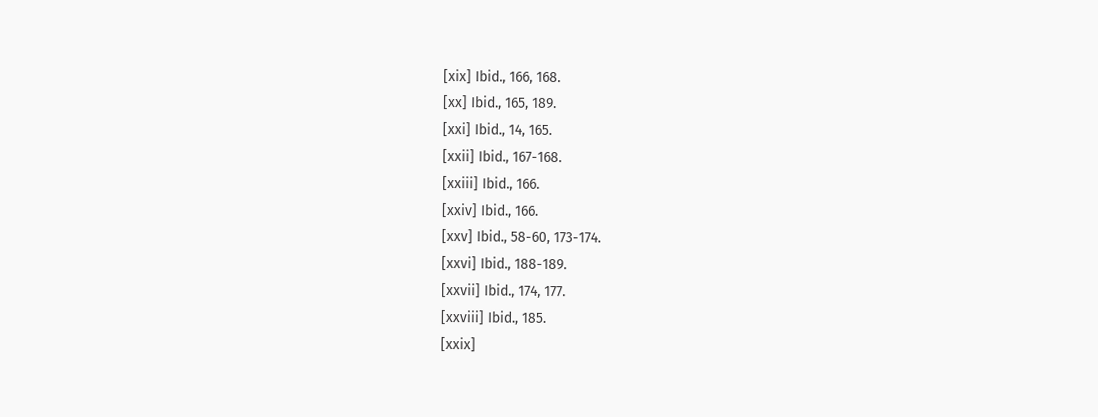[xix] Ibid., 166, 168.
[xx] Ibid., 165, 189.
[xxi] Ibid., 14, 165.
[xxii] Ibid., 167-168.
[xxiii] Ibid., 166.
[xxiv] Ibid., 166.
[xxv] Ibid., 58-60, 173-174.
[xxvi] Ibid., 188-189.
[xxvii] Ibid., 174, 177.
[xxviii] Ibid., 185.
[xxix]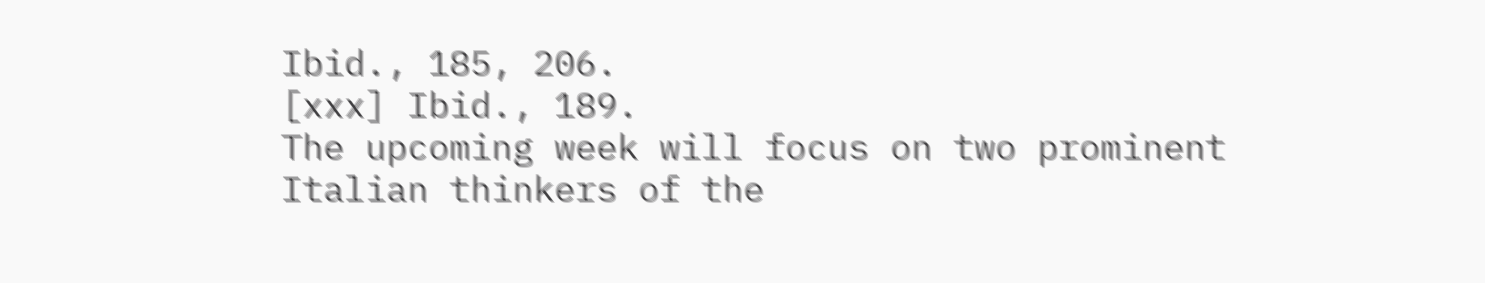Ibid., 185, 206.
[xxx] Ibid., 189.
The upcoming week will focus on two prominent Italian thinkers of the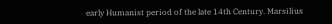early Humanist period of the late 14th Century. Marsilius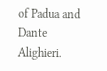of Padua and Dante Alighieri.